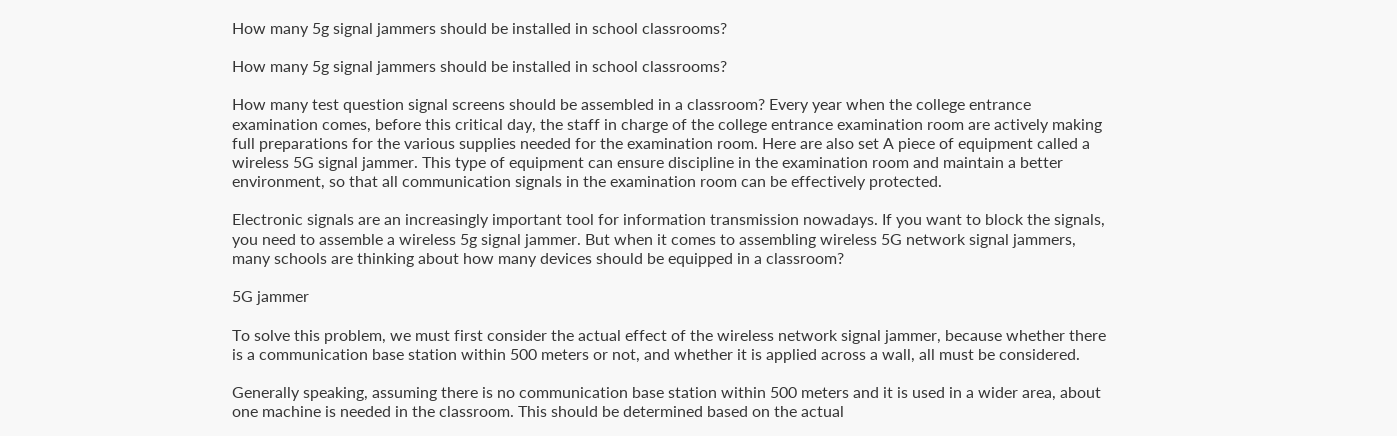How many 5g signal jammers should be installed in school classrooms?

How many 5g signal jammers should be installed in school classrooms?

How many test question signal screens should be assembled in a classroom? Every year when the college entrance examination comes, before this critical day, the staff in charge of the college entrance examination room are actively making full preparations for the various supplies needed for the examination room. Here are also set A piece of equipment called a wireless 5G signal jammer. This type of equipment can ensure discipline in the examination room and maintain a better environment, so that all communication signals in the examination room can be effectively protected.

Electronic signals are an increasingly important tool for information transmission nowadays. If you want to block the signals, you need to assemble a wireless 5g signal jammer. But when it comes to assembling wireless 5G network signal jammers, many schools are thinking about how many devices should be equipped in a classroom?

5G jammer

To solve this problem, we must first consider the actual effect of the wireless network signal jammer, because whether there is a communication base station within 500 meters or not, and whether it is applied across a wall, all must be considered.

Generally speaking, assuming there is no communication base station within 500 meters and it is used in a wider area, about one machine is needed in the classroom. This should be determined based on the actual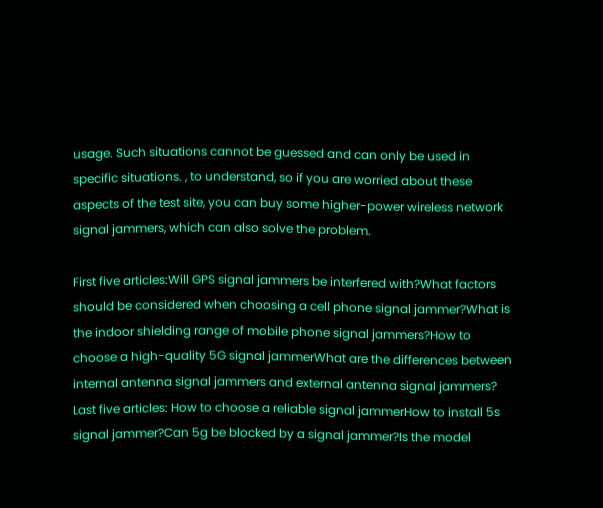usage. Such situations cannot be guessed and can only be used in specific situations. , to understand, so if you are worried about these aspects of the test site, you can buy some higher-power wireless network signal jammers, which can also solve the problem.

First five articles:Will GPS signal jammers be interfered with?What factors should be considered when choosing a cell phone signal jammer?What is the indoor shielding range of mobile phone signal jammers?How to choose a high-quality 5G signal jammerWhat are the differences between internal antenna signal jammers and external antenna signal jammers? Last five articles: How to choose a reliable signal jammerHow to install 5s signal jammer?Can 5g be blocked by a signal jammer?Is the model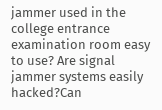jammer used in the college entrance examination room easy to use? Are signal jammer systems easily hacked?Can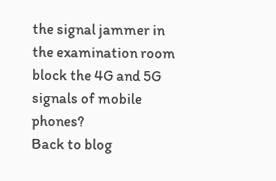the signal jammer in the examination room block the 4G and 5G signals of mobile phones?
Back to blog